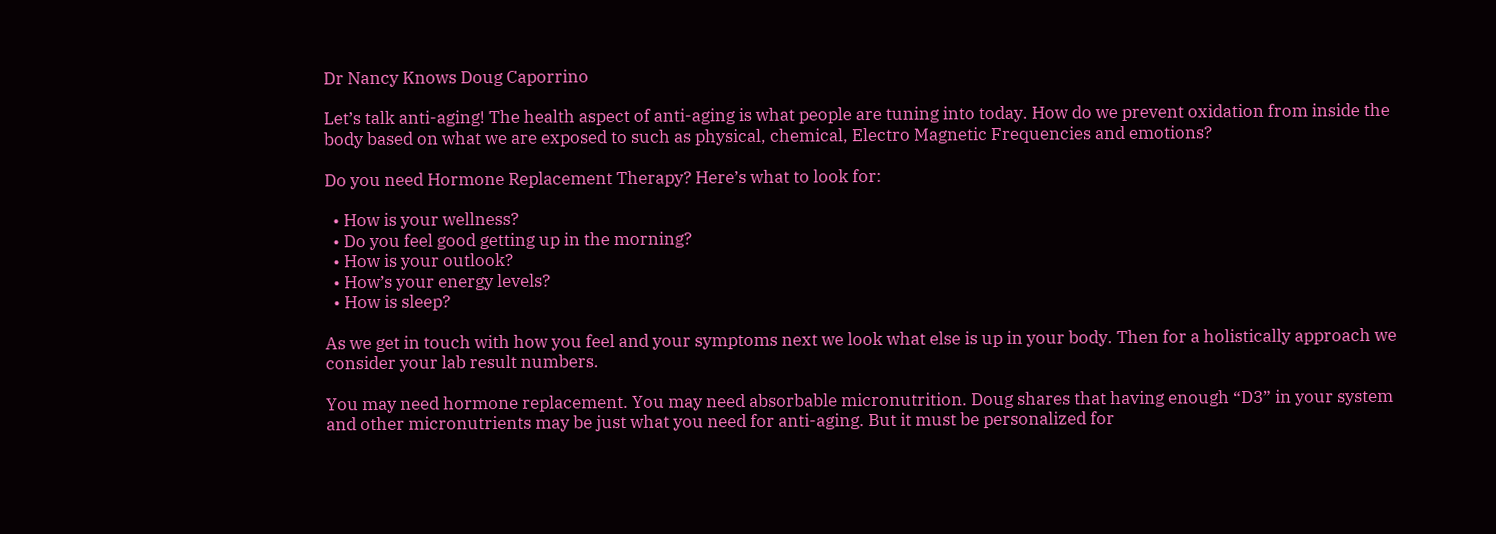Dr Nancy Knows Doug Caporrino

Let’s talk anti-aging! The health aspect of anti-aging is what people are tuning into today. How do we prevent oxidation from inside the body based on what we are exposed to such as physical, chemical, Electro Magnetic Frequencies and emotions?

Do you need Hormone Replacement Therapy? Here’s what to look for:

  • How is your wellness?
  • Do you feel good getting up in the morning?
  • How is your outlook?
  • How’s your energy levels?
  • How is sleep?

As we get in touch with how you feel and your symptoms next we look what else is up in your body. Then for a holistically approach we consider your lab result numbers.

You may need hormone replacement. You may need absorbable micronutrition. Doug shares that having enough “D3” in your system and other micronutrients may be just what you need for anti-aging. But it must be personalized for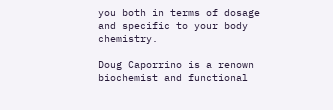you both in terms of dosage and specific to your body chemistry.

Doug Caporrino is a renown biochemist and functional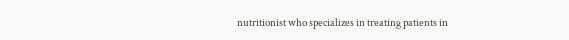nutritionist who specializes in treating patients in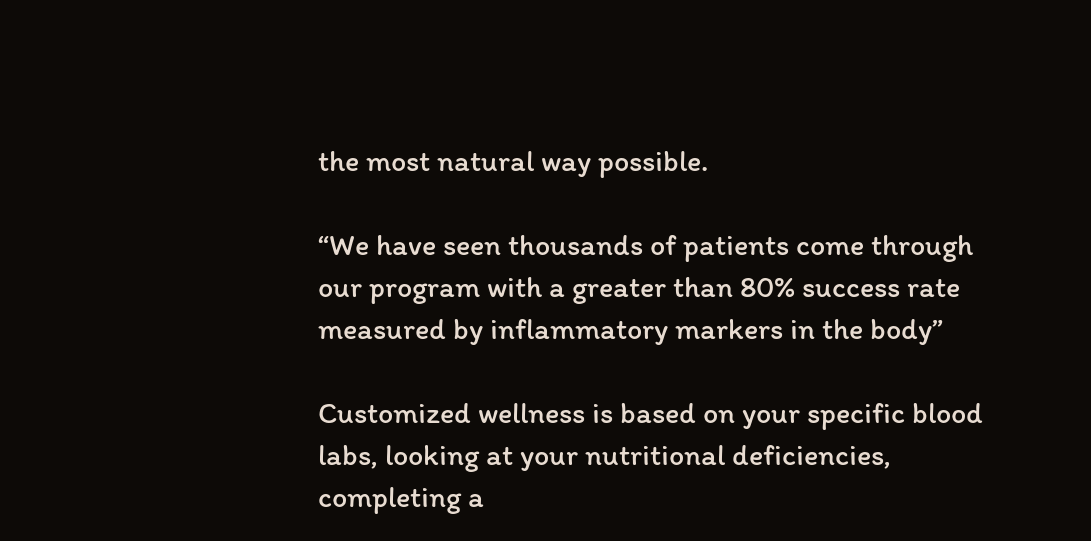the most natural way possible.

“We have seen thousands of patients come through our program with a greater than 80% success rate measured by inflammatory markers in the body”

Customized wellness is based on your specific blood labs, looking at your nutritional deficiencies, completing a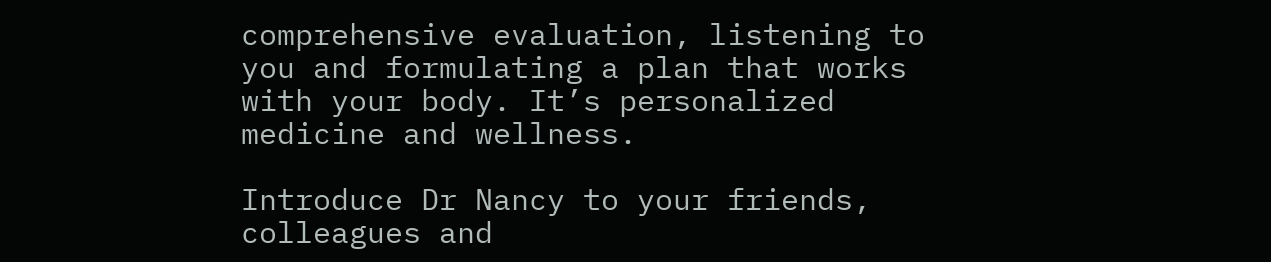comprehensive evaluation, listening to you and formulating a plan that works with your body. It’s personalized medicine and wellness.

Introduce Dr Nancy to your friends, colleagues and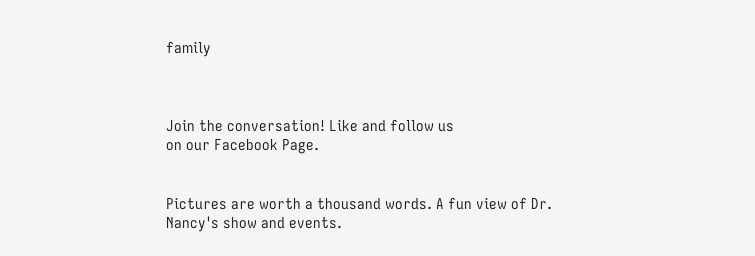family



Join the conversation! Like and follow us
on our Facebook Page.


Pictures are worth a thousand words. A fun view of Dr. Nancy's show and events.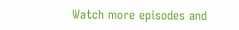Watch more episodes and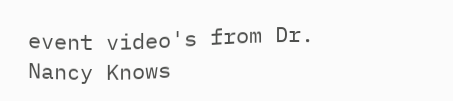event video's from Dr. Nancy Knows